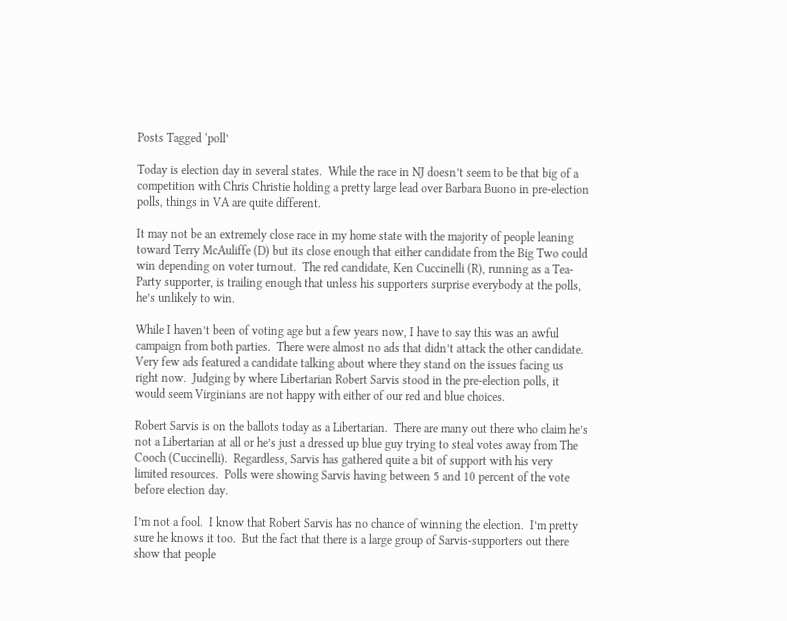Posts Tagged ‘poll’

Today is election day in several states.  While the race in NJ doesn’t seem to be that big of a competition with Chris Christie holding a pretty large lead over Barbara Buono in pre-election polls, things in VA are quite different.

It may not be an extremely close race in my home state with the majority of people leaning toward Terry McAuliffe (D) but its close enough that either candidate from the Big Two could win depending on voter turnout.  The red candidate, Ken Cuccinelli (R), running as a Tea-Party supporter, is trailing enough that unless his supporters surprise everybody at the polls, he’s unlikely to win.

While I haven’t been of voting age but a few years now, I have to say this was an awful campaign from both parties.  There were almost no ads that didn’t attack the other candidate.  Very few ads featured a candidate talking about where they stand on the issues facing us right now.  Judging by where Libertarian Robert Sarvis stood in the pre-election polls, it would seem Virginians are not happy with either of our red and blue choices.

Robert Sarvis is on the ballots today as a Libertarian.  There are many out there who claim he’s not a Libertarian at all or he’s just a dressed up blue guy trying to steal votes away from The Cooch (Cuccinelli).  Regardless, Sarvis has gathered quite a bit of support with his very limited resources.  Polls were showing Sarvis having between 5 and 10 percent of the vote before election day.

I’m not a fool.  I know that Robert Sarvis has no chance of winning the election.  I’m pretty sure he knows it too.  But the fact that there is a large group of Sarvis-supporters out there show that people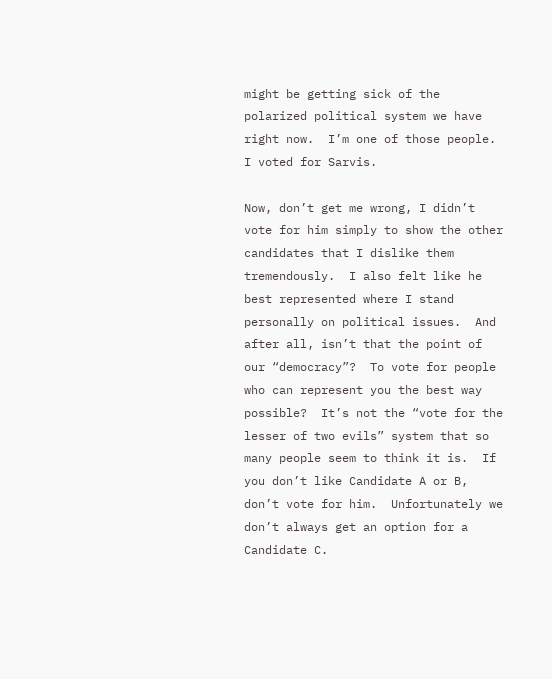might be getting sick of the polarized political system we have right now.  I’m one of those people.  I voted for Sarvis.

Now, don’t get me wrong, I didn’t vote for him simply to show the other candidates that I dislike them tremendously.  I also felt like he best represented where I stand personally on political issues.  And after all, isn’t that the point of our “democracy”?  To vote for people who can represent you the best way possible?  It’s not the “vote for the lesser of two evils” system that so many people seem to think it is.  If you don’t like Candidate A or B, don’t vote for him.  Unfortunately we don’t always get an option for a Candidate C.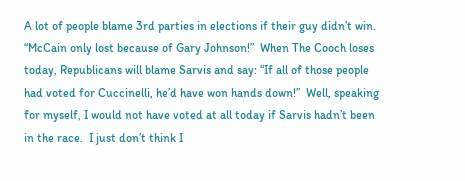A lot of people blame 3rd parties in elections if their guy didn’t win.  “McCain only lost because of Gary Johnson!”  When The Cooch loses today, Republicans will blame Sarvis and say: “If all of those people had voted for Cuccinelli, he’d have won hands down!”  Well, speaking for myself, I would not have voted at all today if Sarvis hadn’t been in the race.  I just don’t think I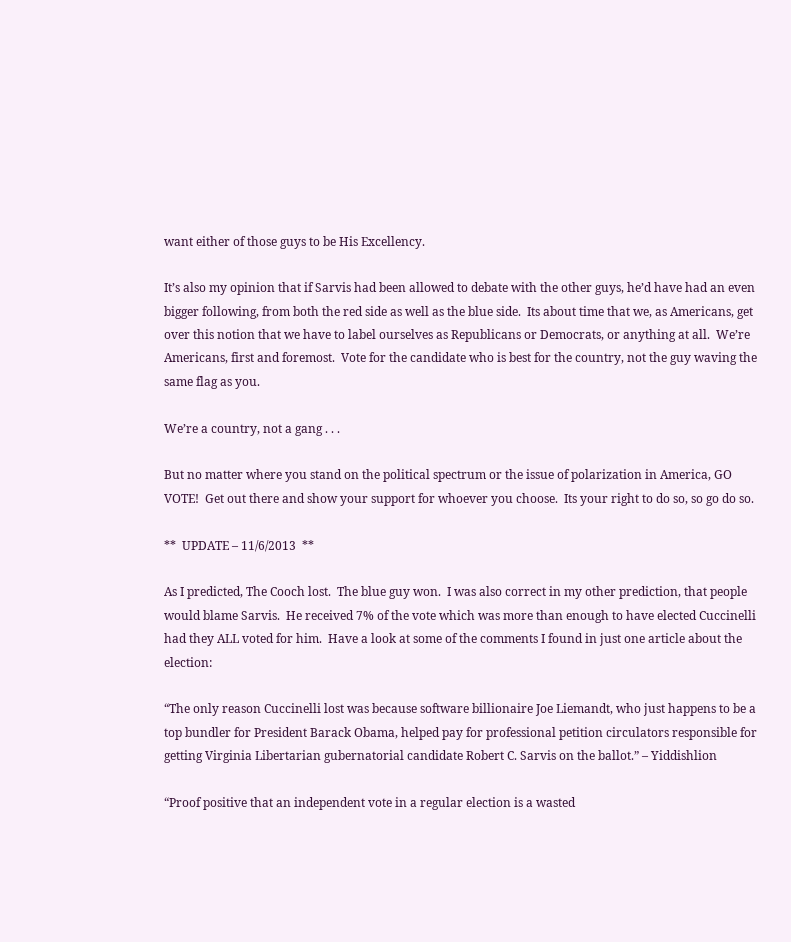want either of those guys to be His Excellency.

It’s also my opinion that if Sarvis had been allowed to debate with the other guys, he’d have had an even bigger following, from both the red side as well as the blue side.  Its about time that we, as Americans, get over this notion that we have to label ourselves as Republicans or Democrats, or anything at all.  We’re Americans, first and foremost.  Vote for the candidate who is best for the country, not the guy waving the same flag as you.

We’re a country, not a gang . . .

But no matter where you stand on the political spectrum or the issue of polarization in America, GO VOTE!  Get out there and show your support for whoever you choose.  Its your right to do so, so go do so.

**  UPDATE – 11/6/2013  **

As I predicted, The Cooch lost.  The blue guy won.  I was also correct in my other prediction, that people would blame Sarvis.  He received 7% of the vote which was more than enough to have elected Cuccinelli had they ALL voted for him.  Have a look at some of the comments I found in just one article about the election:

“The only reason Cuccinelli lost was because software billionaire Joe Liemandt, who just happens to be a top bundler for President Barack Obama, helped pay for professional petition circulators responsible for getting Virginia Libertarian gubernatorial candidate Robert C. Sarvis on the ballot.” – Yiddishlion

“Proof positive that an independent vote in a regular election is a wasted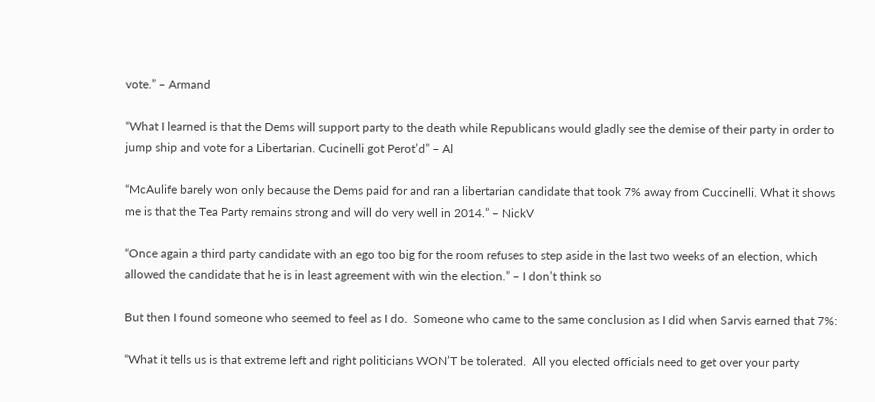vote.” – Armand

“What I learned is that the Dems will support party to the death while Republicans would gladly see the demise of their party in order to jump ship and vote for a Libertarian. Cucinelli got Perot’d” – Al

“McAulife barely won only because the Dems paid for and ran a libertarian candidate that took 7% away from Cuccinelli. What it shows me is that the Tea Party remains strong and will do very well in 2014.” – NickV

“Once again a third party candidate with an ego too big for the room refuses to step aside in the last two weeks of an election, which allowed the candidate that he is in least agreement with win the election.” – I don’t think so

But then I found someone who seemed to feel as I do.  Someone who came to the same conclusion as I did when Sarvis earned that 7%:

“What it tells us is that extreme left and right politicians WON’T be tolerated.  All you elected officials need to get over your party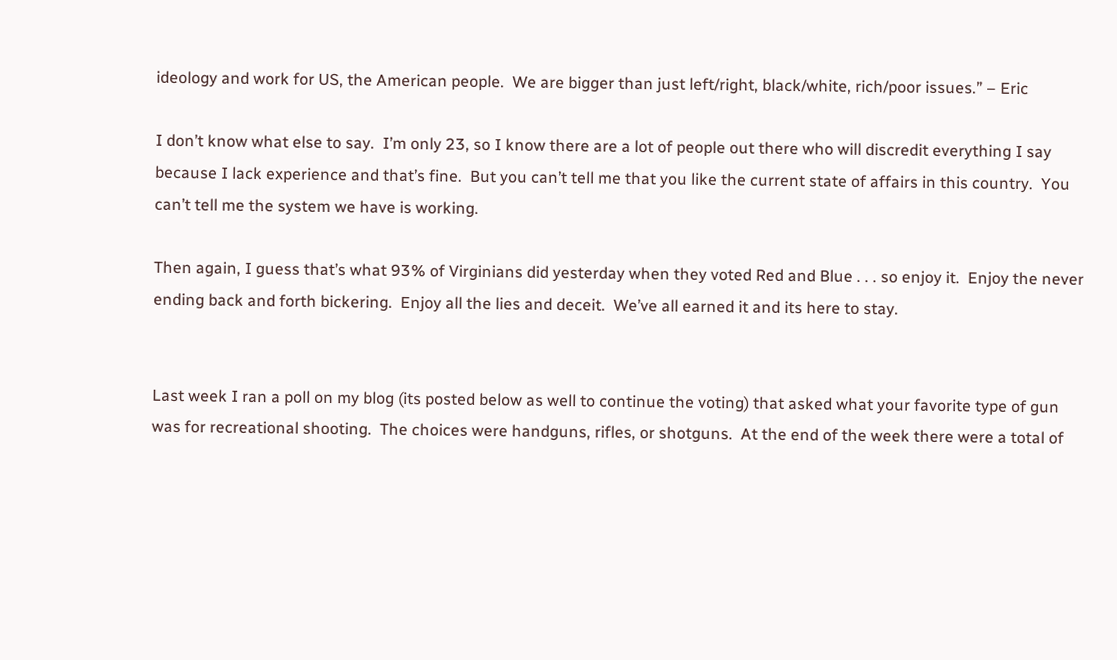ideology and work for US, the American people.  We are bigger than just left/right, black/white, rich/poor issues.” – Eric

I don’t know what else to say.  I’m only 23, so I know there are a lot of people out there who will discredit everything I say because I lack experience and that’s fine.  But you can’t tell me that you like the current state of affairs in this country.  You can’t tell me the system we have is working.

Then again, I guess that’s what 93% of Virginians did yesterday when they voted Red and Blue . . . so enjoy it.  Enjoy the never ending back and forth bickering.  Enjoy all the lies and deceit.  We’ve all earned it and its here to stay.


Last week I ran a poll on my blog (its posted below as well to continue the voting) that asked what your favorite type of gun was for recreational shooting.  The choices were handguns, rifles, or shotguns.  At the end of the week there were a total of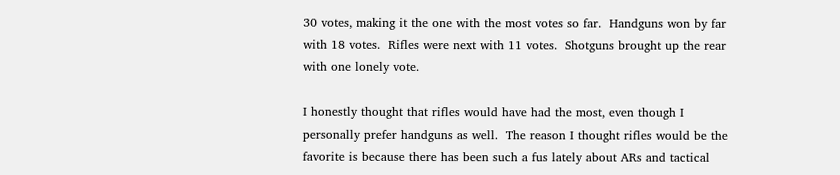30 votes, making it the one with the most votes so far.  Handguns won by far with 18 votes.  Rifles were next with 11 votes.  Shotguns brought up the rear with one lonely vote.

I honestly thought that rifles would have had the most, even though I personally prefer handguns as well.  The reason I thought rifles would be the favorite is because there has been such a fus lately about ARs and tactical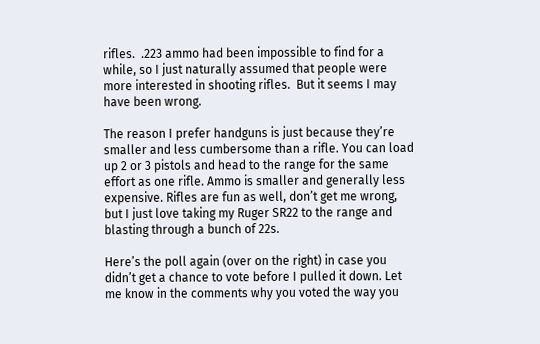rifles.  .223 ammo had been impossible to find for a while, so I just naturally assumed that people were more interested in shooting rifles.  But it seems I may have been wrong.

The reason I prefer handguns is just because they’re smaller and less cumbersome than a rifle. You can load up 2 or 3 pistols and head to the range for the same effort as one rifle. Ammo is smaller and generally less expensive. Rifles are fun as well, don’t get me wrong, but I just love taking my Ruger SR22 to the range and blasting through a bunch of 22s.

Here’s the poll again (over on the right) in case you didn’t get a chance to vote before I pulled it down. Let me know in the comments why you voted the way you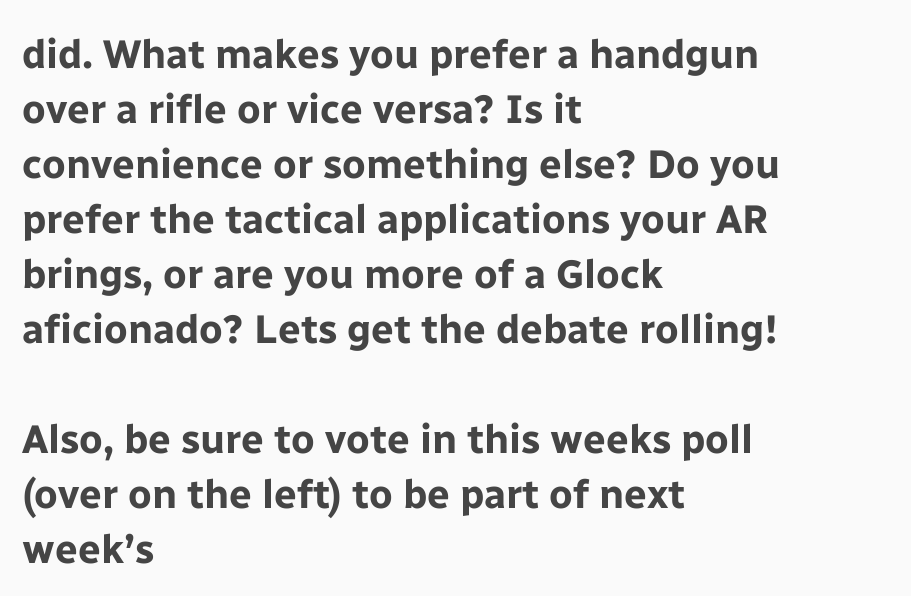did. What makes you prefer a handgun over a rifle or vice versa? Is it convenience or something else? Do you prefer the tactical applications your AR brings, or are you more of a Glock aficionado? Lets get the debate rolling!

Also, be sure to vote in this weeks poll (over on the left) to be part of next week’s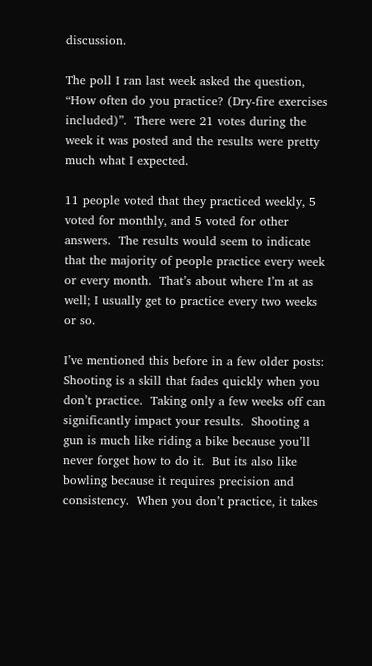discussion.

The poll I ran last week asked the question, “How often do you practice? (Dry-fire exercises included)”.  There were 21 votes during the week it was posted and the results were pretty much what I expected.

11 people voted that they practiced weekly, 5 voted for monthly, and 5 voted for other answers.  The results would seem to indicate that the majority of people practice every week or every month.  That’s about where I’m at as well; I usually get to practice every two weeks or so.

I’ve mentioned this before in a few older posts:  Shooting is a skill that fades quickly when you don’t practice.  Taking only a few weeks off can significantly impact your results.  Shooting a gun is much like riding a bike because you’ll never forget how to do it.  But its also like bowling because it requires precision and consistency.  When you don’t practice, it takes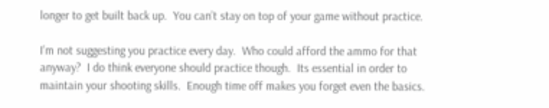longer to get built back up.  You can’t stay on top of your game without practice.

I’m not suggesting you practice every day.  Who could afford the ammo for that anyway?  I do think everyone should practice though.  Its essential in order to maintain your shooting skills.  Enough time off makes you forget even the basics.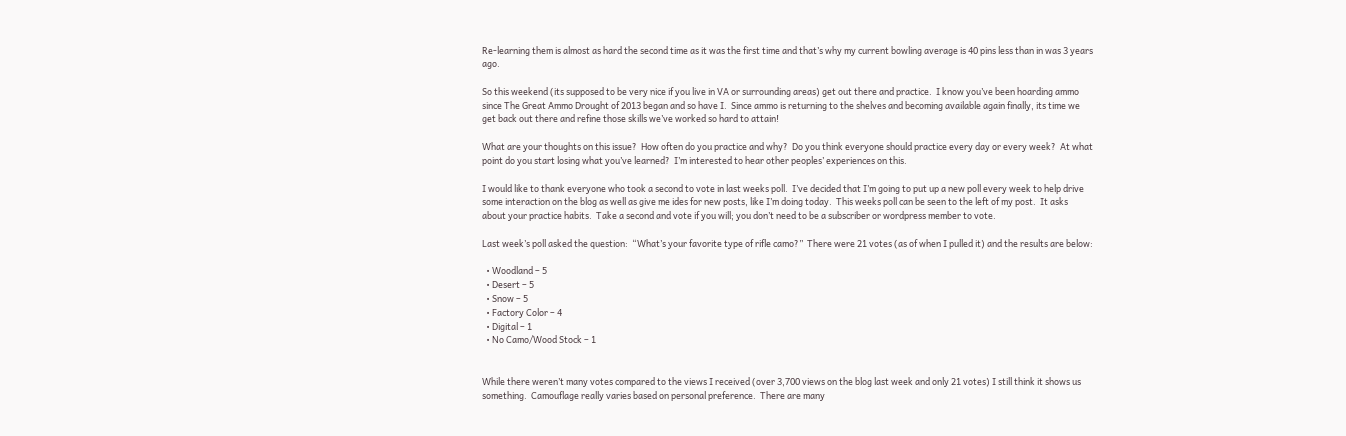Re-learning them is almost as hard the second time as it was the first time and that’s why my current bowling average is 40 pins less than in was 3 years ago.

So this weekend (its supposed to be very nice if you live in VA or surrounding areas) get out there and practice.  I know you’ve been hoarding ammo since The Great Ammo Drought of 2013 began and so have I.  Since ammo is returning to the shelves and becoming available again finally, its time we get back out there and refine those skills we’ve worked so hard to attain!

What are your thoughts on this issue?  How often do you practice and why?  Do you think everyone should practice every day or every week?  At what point do you start losing what you’ve learned?  I’m interested to hear other peoples’ experiences on this.

I would like to thank everyone who took a second to vote in last weeks poll.  I’ve decided that I’m going to put up a new poll every week to help drive some interaction on the blog as well as give me ides for new posts, like I’m doing today.  This weeks poll can be seen to the left of my post.  It asks about your practice habits.  Take a second and vote if you will; you don’t need to be a subscriber or wordpress member to vote.

Last week’s poll asked the question:  “What’s your favorite type of rifle camo?”  There were 21 votes (as of when I pulled it) and the results are below:

  • Woodland – 5
  • Desert – 5
  • Snow – 5
  • Factory Color – 4
  • Digital – 1
  • No Camo/Wood Stock – 1


While there weren’t many votes compared to the views I received (over 3,700 views on the blog last week and only 21 votes) I still think it shows us something.  Camouflage really varies based on personal preference.  There are many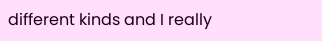different kinds and I really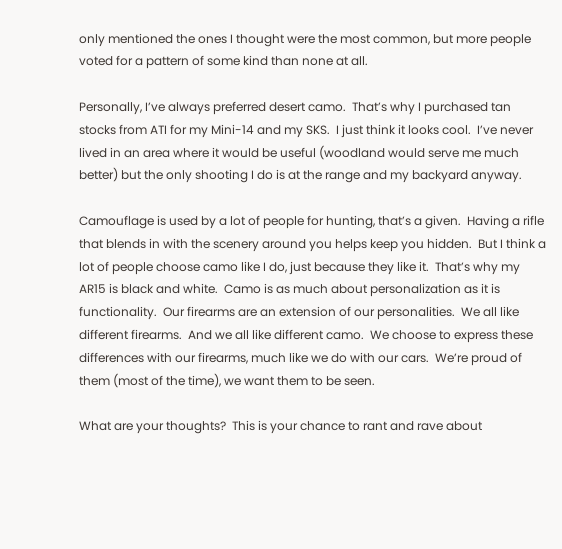only mentioned the ones I thought were the most common, but more people voted for a pattern of some kind than none at all.

Personally, I’ve always preferred desert camo.  That’s why I purchased tan stocks from ATI for my Mini-14 and my SKS.  I just think it looks cool.  I’ve never lived in an area where it would be useful (woodland would serve me much better) but the only shooting I do is at the range and my backyard anyway.

Camouflage is used by a lot of people for hunting, that’s a given.  Having a rifle that blends in with the scenery around you helps keep you hidden.  But I think a lot of people choose camo like I do, just because they like it.  That’s why my AR15 is black and white.  Camo is as much about personalization as it is functionality.  Our firearms are an extension of our personalities.  We all like different firearms.  And we all like different camo.  We choose to express these differences with our firearms, much like we do with our cars.  We’re proud of them (most of the time), we want them to be seen.

What are your thoughts?  This is your chance to rant and rave about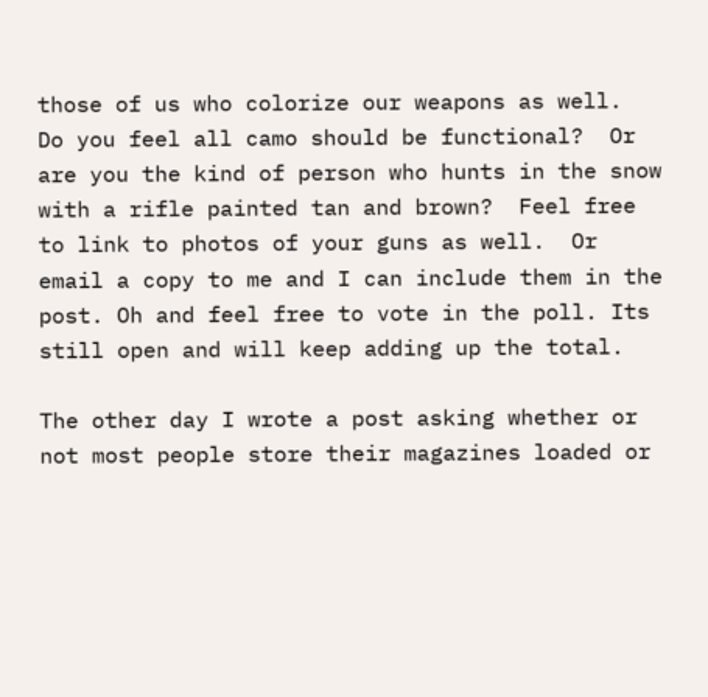those of us who colorize our weapons as well.  Do you feel all camo should be functional?  Or are you the kind of person who hunts in the snow with a rifle painted tan and brown?  Feel free to link to photos of your guns as well.  Or email a copy to me and I can include them in the post. Oh and feel free to vote in the poll. Its still open and will keep adding up the total.

The other day I wrote a post asking whether or not most people store their magazines loaded or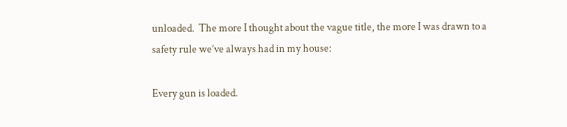unloaded.  The more I thought about the vague title, the more I was drawn to a safety rule we’ve always had in my house:

Every gun is loaded.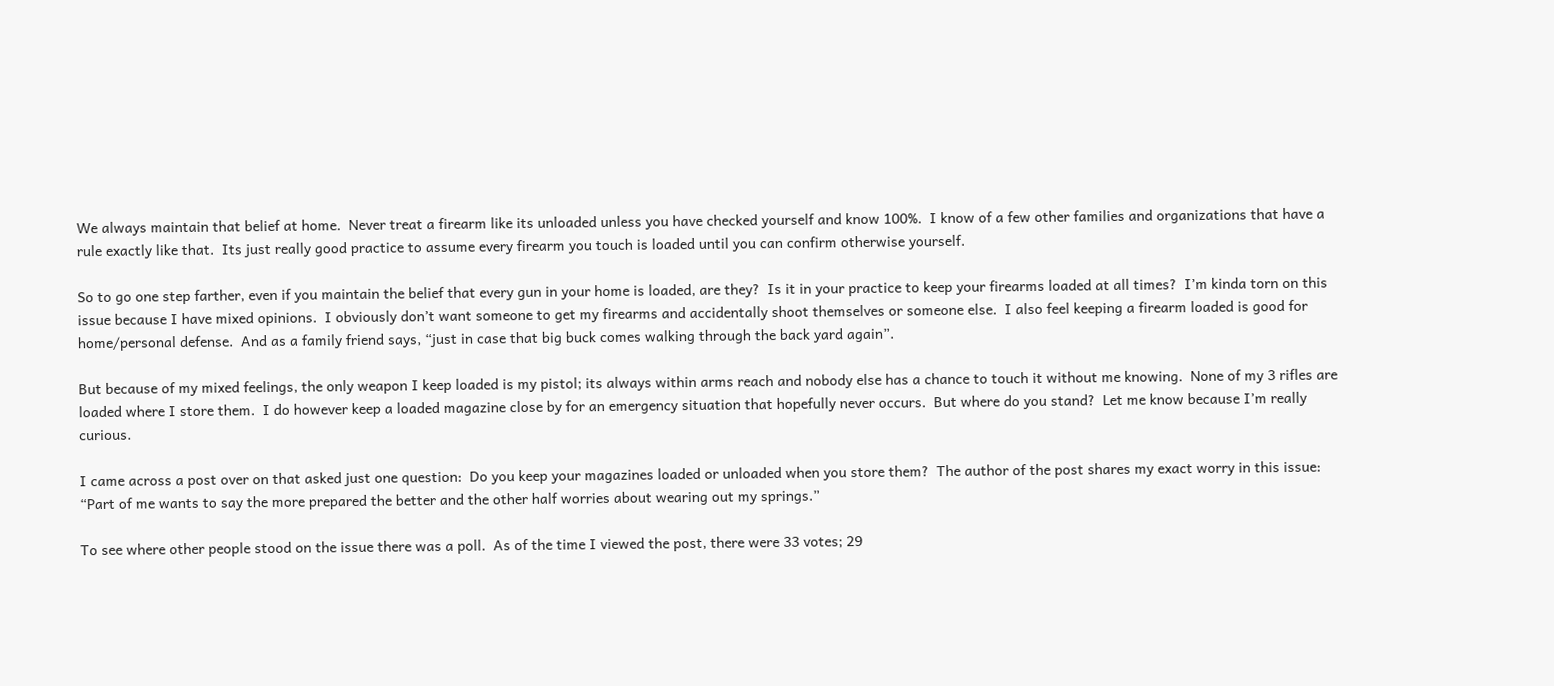We always maintain that belief at home.  Never treat a firearm like its unloaded unless you have checked yourself and know 100%.  I know of a few other families and organizations that have a rule exactly like that.  Its just really good practice to assume every firearm you touch is loaded until you can confirm otherwise yourself.

So to go one step farther, even if you maintain the belief that every gun in your home is loaded, are they?  Is it in your practice to keep your firearms loaded at all times?  I’m kinda torn on this issue because I have mixed opinions.  I obviously don’t want someone to get my firearms and accidentally shoot themselves or someone else.  I also feel keeping a firearm loaded is good for home/personal defense.  And as a family friend says, “just in case that big buck comes walking through the back yard again”.

But because of my mixed feelings, the only weapon I keep loaded is my pistol; its always within arms reach and nobody else has a chance to touch it without me knowing.  None of my 3 rifles are loaded where I store them.  I do however keep a loaded magazine close by for an emergency situation that hopefully never occurs.  But where do you stand?  Let me know because I’m really curious.

I came across a post over on that asked just one question:  Do you keep your magazines loaded or unloaded when you store them?  The author of the post shares my exact worry in this issue: “Part of me wants to say the more prepared the better and the other half worries about wearing out my springs.”

To see where other people stood on the issue there was a poll.  As of the time I viewed the post, there were 33 votes; 29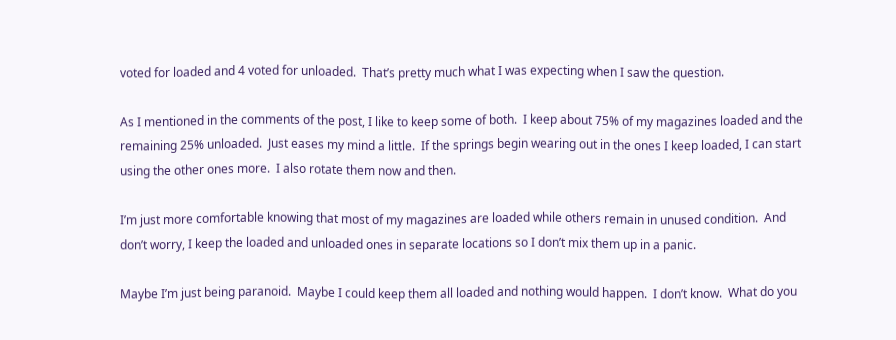voted for loaded and 4 voted for unloaded.  That’s pretty much what I was expecting when I saw the question.

As I mentioned in the comments of the post, I like to keep some of both.  I keep about 75% of my magazines loaded and the remaining 25% unloaded.  Just eases my mind a little.  If the springs begin wearing out in the ones I keep loaded, I can start using the other ones more.  I also rotate them now and then.

I’m just more comfortable knowing that most of my magazines are loaded while others remain in unused condition.  And don’t worry, I keep the loaded and unloaded ones in separate locations so I don’t mix them up in a panic.

Maybe I’m just being paranoid.  Maybe I could keep them all loaded and nothing would happen.  I don’t know.  What do you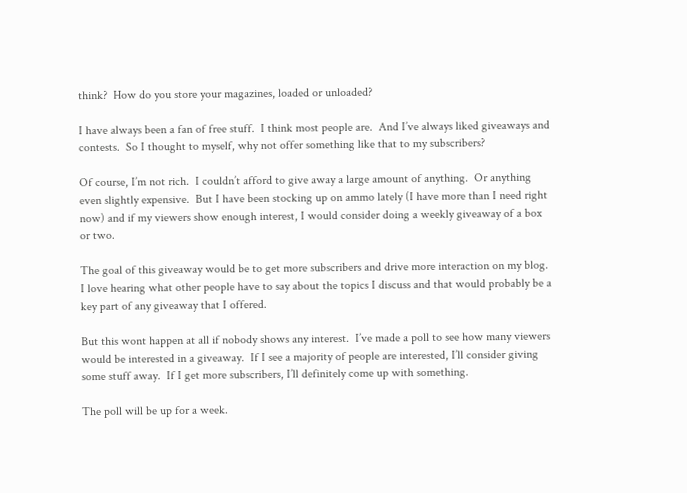think?  How do you store your magazines, loaded or unloaded?

I have always been a fan of free stuff.  I think most people are.  And I’ve always liked giveaways and contests.  So I thought to myself, why not offer something like that to my subscribers?

Of course, I’m not rich.  I couldn’t afford to give away a large amount of anything.  Or anything even slightly expensive.  But I have been stocking up on ammo lately (I have more than I need right now) and if my viewers show enough interest, I would consider doing a weekly giveaway of a box or two.

The goal of this giveaway would be to get more subscribers and drive more interaction on my blog.  I love hearing what other people have to say about the topics I discuss and that would probably be a key part of any giveaway that I offered.

But this wont happen at all if nobody shows any interest.  I’ve made a poll to see how many viewers would be interested in a giveaway.  If I see a majority of people are interested, I’ll consider giving some stuff away.  If I get more subscribers, I’ll definitely come up with something.

The poll will be up for a week.